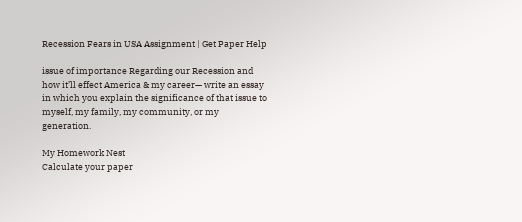Recession Fears in USA Assignment | Get Paper Help

issue of importance Regarding our Recession and how it’ll effect America & my career— write an essay in which you explain the significance of that issue to myself, my family, my community, or my generation.

My Homework Nest
Calculate your paper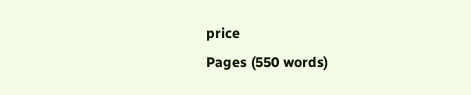price
Pages (550 words)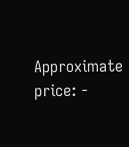Approximate price: -